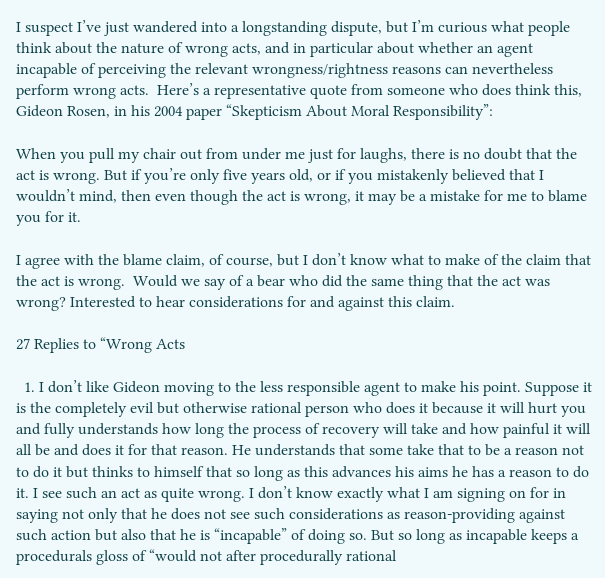I suspect I’ve just wandered into a longstanding dispute, but I’m curious what people think about the nature of wrong acts, and in particular about whether an agent incapable of perceiving the relevant wrongness/rightness reasons can nevertheless perform wrong acts.  Here’s a representative quote from someone who does think this, Gideon Rosen, in his 2004 paper “Skepticism About Moral Responsibility”:

When you pull my chair out from under me just for laughs, there is no doubt that the act is wrong. But if you’re only five years old, or if you mistakenly believed that I wouldn’t mind, then even though the act is wrong, it may be a mistake for me to blame you for it.

I agree with the blame claim, of course, but I don’t know what to make of the claim that the act is wrong.  Would we say of a bear who did the same thing that the act was wrong? Interested to hear considerations for and against this claim.

27 Replies to “Wrong Acts

  1. I don’t like Gideon moving to the less responsible agent to make his point. Suppose it is the completely evil but otherwise rational person who does it because it will hurt you and fully understands how long the process of recovery will take and how painful it will all be and does it for that reason. He understands that some take that to be a reason not to do it but thinks to himself that so long as this advances his aims he has a reason to do it. I see such an act as quite wrong. I don’t know exactly what I am signing on for in saying not only that he does not see such considerations as reason-providing against such action but also that he is “incapable” of doing so. But so long as incapable keeps a procedurals gloss of “would not after procedurally rational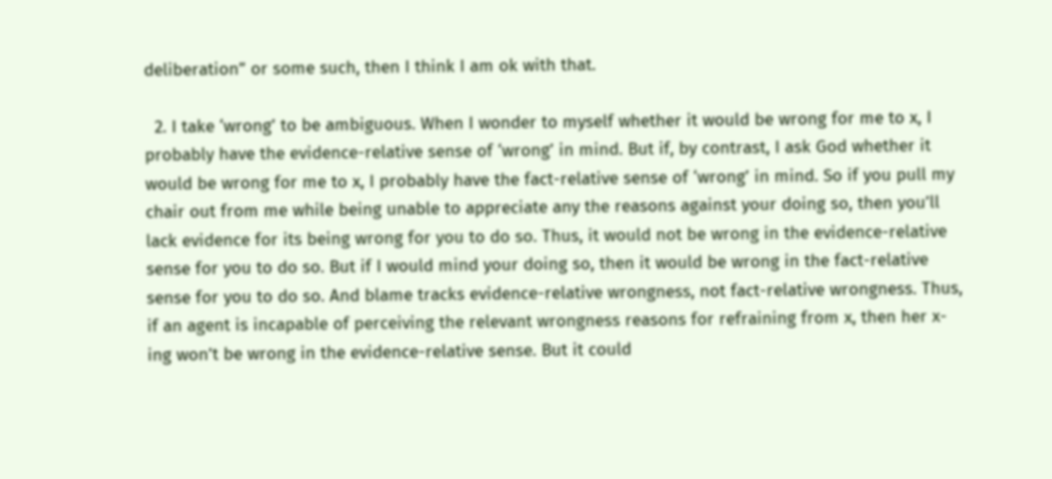deliberation” or some such, then I think I am ok with that.

  2. I take ‘wrong’ to be ambiguous. When I wonder to myself whether it would be wrong for me to x, I probably have the evidence-relative sense of ‘wrong’ in mind. But if, by contrast, I ask God whether it would be wrong for me to x, I probably have the fact-relative sense of ‘wrong’ in mind. So if you pull my chair out from me while being unable to appreciate any the reasons against your doing so, then you’ll lack evidence for its being wrong for you to do so. Thus, it would not be wrong in the evidence-relative sense for you to do so. But if I would mind your doing so, then it would be wrong in the fact-relative sense for you to do so. And blame tracks evidence-relative wrongness, not fact-relative wrongness. Thus, if an agent is incapable of perceiving the relevant wrongness reasons for refraining from x, then her x-ing won’t be wrong in the evidence-relative sense. But it could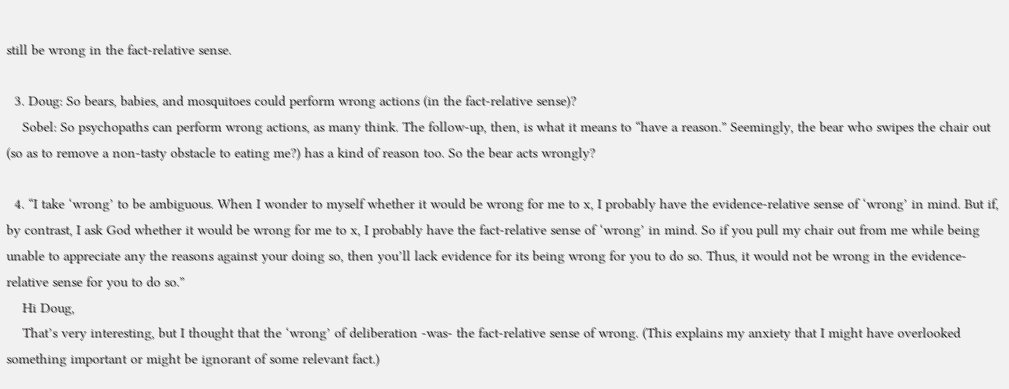still be wrong in the fact-relative sense.

  3. Doug: So bears, babies, and mosquitoes could perform wrong actions (in the fact-relative sense)?
    Sobel: So psychopaths can perform wrong actions, as many think. The follow-up, then, is what it means to “have a reason.” Seemingly, the bear who swipes the chair out (so as to remove a non-tasty obstacle to eating me?) has a kind of reason too. So the bear acts wrongly?

  4. “I take ‘wrong’ to be ambiguous. When I wonder to myself whether it would be wrong for me to x, I probably have the evidence-relative sense of ‘wrong’ in mind. But if, by contrast, I ask God whether it would be wrong for me to x, I probably have the fact-relative sense of ‘wrong’ in mind. So if you pull my chair out from me while being unable to appreciate any the reasons against your doing so, then you’ll lack evidence for its being wrong for you to do so. Thus, it would not be wrong in the evidence-relative sense for you to do so.”
    Hi Doug,
    That’s very interesting, but I thought that the ‘wrong’ of deliberation -was- the fact-relative sense of wrong. (This explains my anxiety that I might have overlooked something important or might be ignorant of some relevant fact.)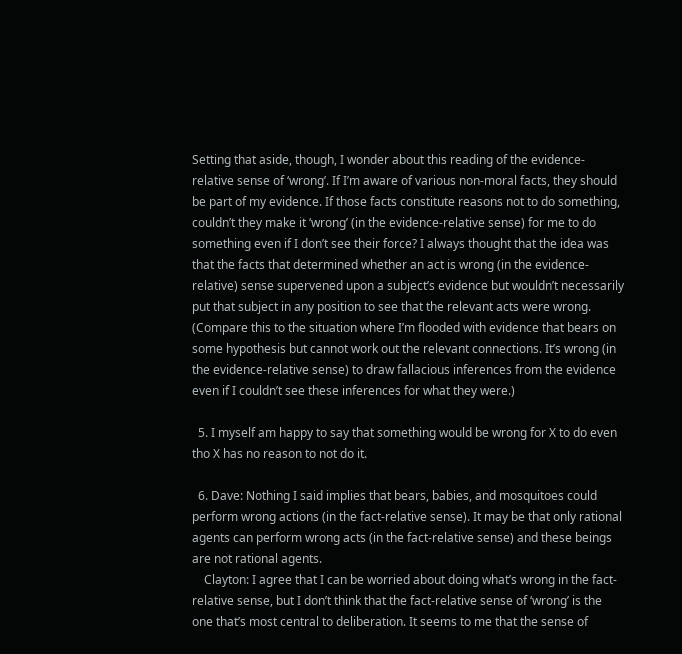Setting that aside, though, I wonder about this reading of the evidence-relative sense of ‘wrong’. If I’m aware of various non-moral facts, they should be part of my evidence. If those facts constitute reasons not to do something, couldn’t they make it ‘wrong’ (in the evidence-relative sense) for me to do something even if I don’t see their force? I always thought that the idea was that the facts that determined whether an act is wrong (in the evidence-relative) sense supervened upon a subject’s evidence but wouldn’t necessarily put that subject in any position to see that the relevant acts were wrong. (Compare this to the situation where I’m flooded with evidence that bears on some hypothesis but cannot work out the relevant connections. It’s wrong (in the evidence-relative sense) to draw fallacious inferences from the evidence even if I couldn’t see these inferences for what they were.)

  5. I myself am happy to say that something would be wrong for X to do even tho X has no reason to not do it.

  6. Dave: Nothing I said implies that bears, babies, and mosquitoes could perform wrong actions (in the fact-relative sense). It may be that only rational agents can perform wrong acts (in the fact-relative sense) and these beings are not rational agents.
    Clayton: I agree that I can be worried about doing what’s wrong in the fact-relative sense, but I don’t think that the fact-relative sense of ‘wrong’ is the one that’s most central to deliberation. It seems to me that the sense of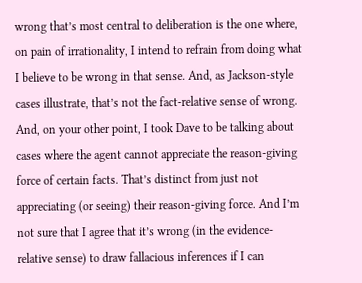wrong that’s most central to deliberation is the one where, on pain of irrationality, I intend to refrain from doing what I believe to be wrong in that sense. And, as Jackson-style cases illustrate, that’s not the fact-relative sense of wrong. And, on your other point, I took Dave to be talking about cases where the agent cannot appreciate the reason-giving force of certain facts. That’s distinct from just not appreciating (or seeing) their reason-giving force. And I’m not sure that I agree that it’s wrong (in the evidence-relative sense) to draw fallacious inferences if I can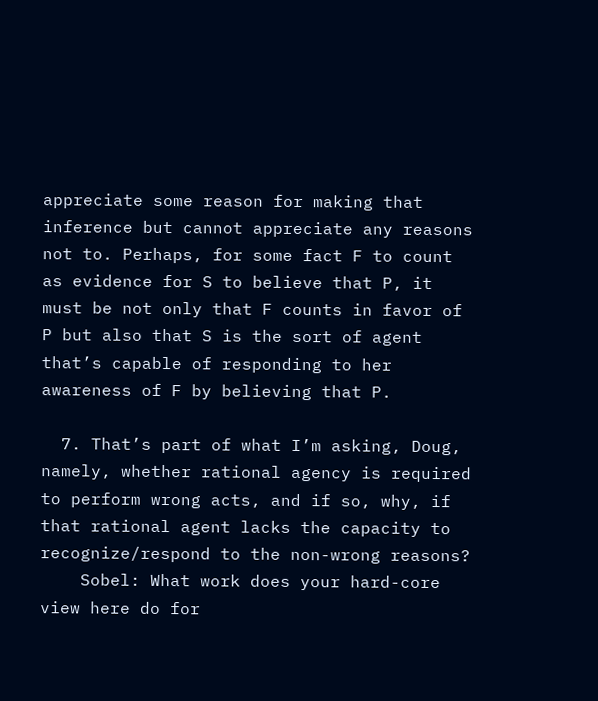appreciate some reason for making that inference but cannot appreciate any reasons not to. Perhaps, for some fact F to count as evidence for S to believe that P, it must be not only that F counts in favor of P but also that S is the sort of agent that’s capable of responding to her awareness of F by believing that P.

  7. That’s part of what I’m asking, Doug, namely, whether rational agency is required to perform wrong acts, and if so, why, if that rational agent lacks the capacity to recognize/respond to the non-wrong reasons?
    Sobel: What work does your hard-core view here do for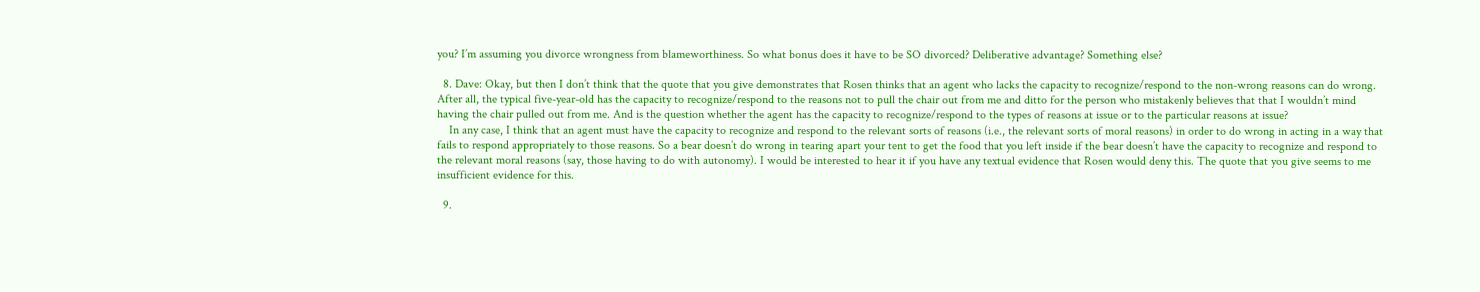you? I’m assuming you divorce wrongness from blameworthiness. So what bonus does it have to be SO divorced? Deliberative advantage? Something else?

  8. Dave: Okay, but then I don’t think that the quote that you give demonstrates that Rosen thinks that an agent who lacks the capacity to recognize/respond to the non-wrong reasons can do wrong. After all, the typical five-year-old has the capacity to recognize/respond to the reasons not to pull the chair out from me and ditto for the person who mistakenly believes that that I wouldn’t mind having the chair pulled out from me. And is the question whether the agent has the capacity to recognize/respond to the types of reasons at issue or to the particular reasons at issue?
    In any case, I think that an agent must have the capacity to recognize and respond to the relevant sorts of reasons (i.e., the relevant sorts of moral reasons) in order to do wrong in acting in a way that fails to respond appropriately to those reasons. So a bear doesn’t do wrong in tearing apart your tent to get the food that you left inside if the bear doesn’t have the capacity to recognize and respond to the relevant moral reasons (say, those having to do with autonomy). I would be interested to hear it if you have any textual evidence that Rosen would deny this. The quote that you give seems to me insufficient evidence for this.

  9.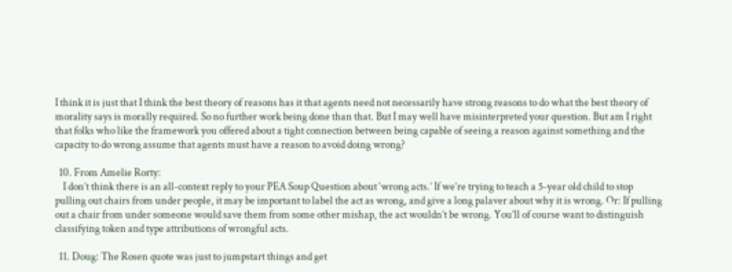I think it is just that I think the best theory of reasons has it that agents need not necessarily have strong reasons to do what the best theory of morality says is morally required. So no further work being done than that. But I may well have misinterpreted your question. But am I right that folks who like the framework you offered about a tight connection between being capable of seeing a reason against something and the capacity to do wrong assume that agents must have a reason to avoid doing wrong?

  10. From Amelie Rorty:
    I don’t think there is an all-context reply to your PEA Soup Question about ‘wrong acts.’ If we’re trying to teach a 5-year old child to stop pulling out chairs from under people, it may be important to label the act as wrong, and give a long palaver about why it is wrong. Or: If pulling out a chair from under someone would save them from some other mishap, the act wouldn’t be wrong. You’ll of course want to distinguish classifying token and type attributions of wrongful acts.

  11. Doug: The Rosen quote was just to jumpstart things and get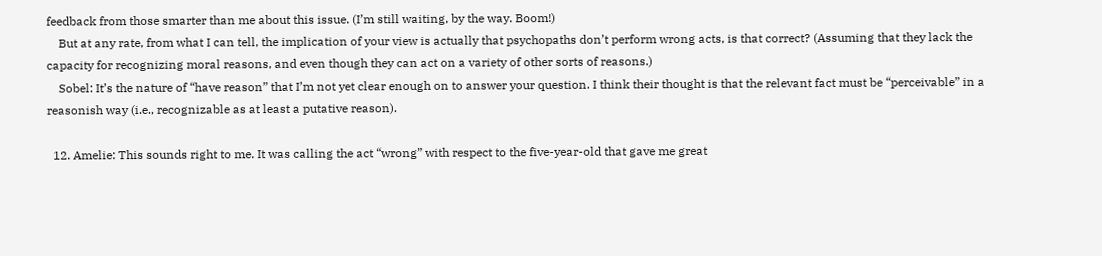feedback from those smarter than me about this issue. (I’m still waiting, by the way. Boom!)
    But at any rate, from what I can tell, the implication of your view is actually that psychopaths don’t perform wrong acts, is that correct? (Assuming that they lack the capacity for recognizing moral reasons, and even though they can act on a variety of other sorts of reasons.)
    Sobel: It’s the nature of “have reason” that I’m not yet clear enough on to answer your question. I think their thought is that the relevant fact must be “perceivable” in a reasonish way (i.e., recognizable as at least a putative reason).

  12. Amelie: This sounds right to me. It was calling the act “wrong” with respect to the five-year-old that gave me great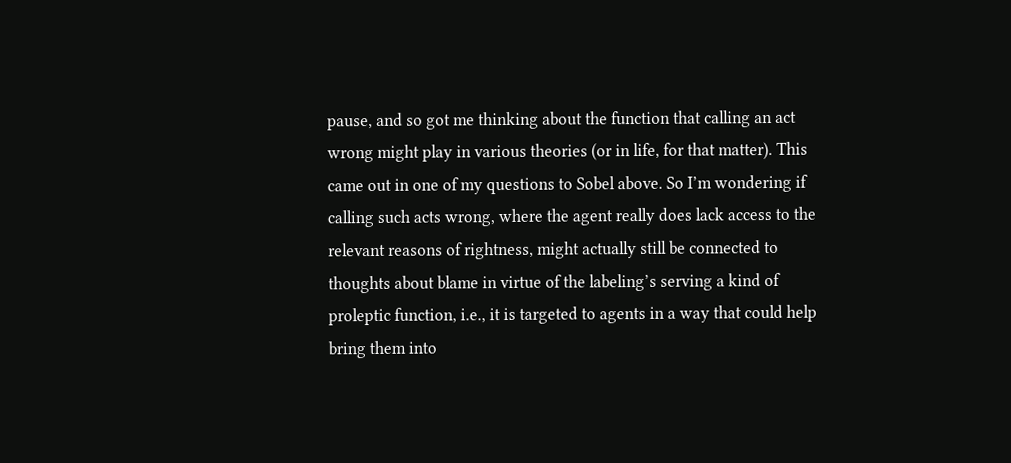pause, and so got me thinking about the function that calling an act wrong might play in various theories (or in life, for that matter). This came out in one of my questions to Sobel above. So I’m wondering if calling such acts wrong, where the agent really does lack access to the relevant reasons of rightness, might actually still be connected to thoughts about blame in virtue of the labeling’s serving a kind of proleptic function, i.e., it is targeted to agents in a way that could help bring them into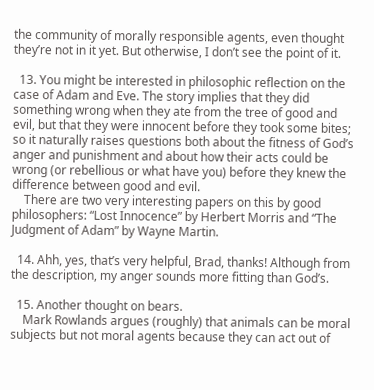the community of morally responsible agents, even thought they’re not in it yet. But otherwise, I don’t see the point of it.

  13. You might be interested in philosophic reflection on the case of Adam and Eve. The story implies that they did something wrong when they ate from the tree of good and evil, but that they were innocent before they took some bites; so it naturally raises questions both about the fitness of God’s anger and punishment and about how their acts could be wrong (or rebellious or what have you) before they knew the difference between good and evil.
    There are two very interesting papers on this by good philosophers: “Lost Innocence” by Herbert Morris and “The Judgment of Adam” by Wayne Martin.

  14. Ahh, yes, that’s very helpful, Brad, thanks! Although from the description, my anger sounds more fitting than God’s.

  15. Another thought on bears.
    Mark Rowlands argues (roughly) that animals can be moral subjects but not moral agents because they can act out of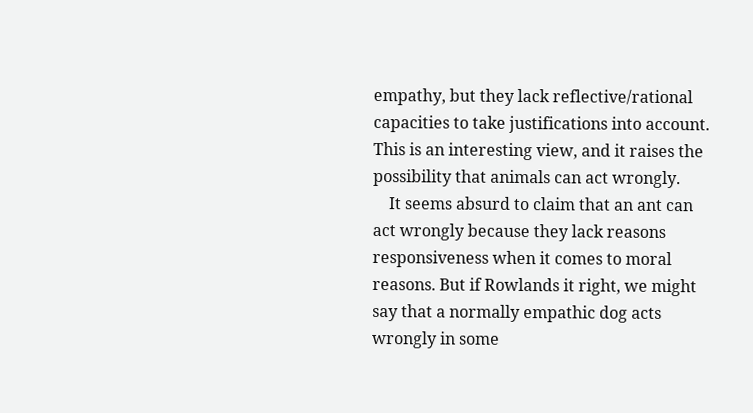empathy, but they lack reflective/rational capacities to take justifications into account. This is an interesting view, and it raises the possibility that animals can act wrongly.
    It seems absurd to claim that an ant can act wrongly because they lack reasons responsiveness when it comes to moral reasons. But if Rowlands it right, we might say that a normally empathic dog acts wrongly in some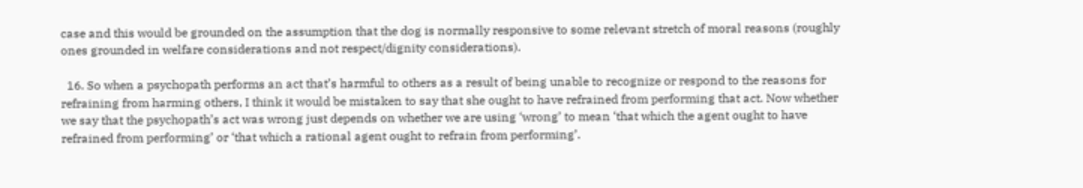case and this would be grounded on the assumption that the dog is normally responsive to some relevant stretch of moral reasons (roughly ones grounded in welfare considerations and not respect/dignity considerations).

  16. So when a psychopath performs an act that’s harmful to others as a result of being unable to recognize or respond to the reasons for refraining from harming others, I think it would be mistaken to say that she ought to have refrained from performing that act. Now whether we say that the psychopath’s act was wrong just depends on whether we are using ‘wrong’ to mean ‘that which the agent ought to have refrained from performing’ or ‘that which a rational agent ought to refrain from performing’.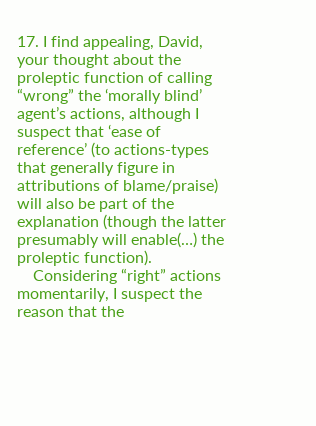17. I find appealing, David, your thought about the proleptic function of calling “wrong” the ‘morally blind’ agent’s actions, although I suspect that ‘ease of reference’ (to actions-types that generally figure in attributions of blame/praise) will also be part of the explanation (though the latter presumably will enable(…) the proleptic function).
    Considering “right” actions momentarily, I suspect the reason that the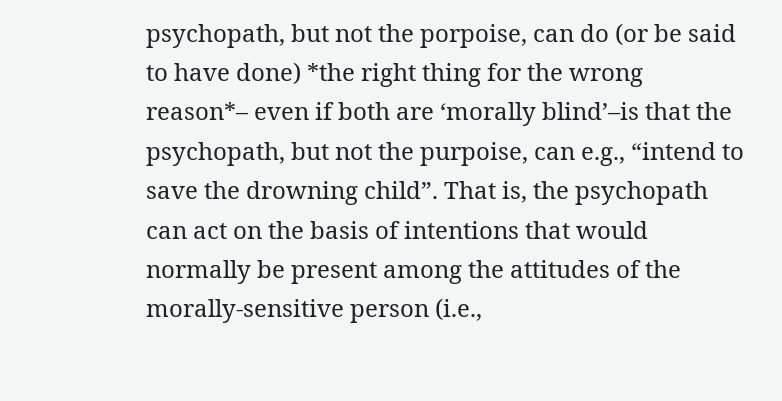psychopath, but not the porpoise, can do (or be said to have done) *the right thing for the wrong reason*– even if both are ‘morally blind’–is that the psychopath, but not the purpoise, can e.g., “intend to save the drowning child”. That is, the psychopath can act on the basis of intentions that would normally be present among the attitudes of the morally-sensitive person (i.e.,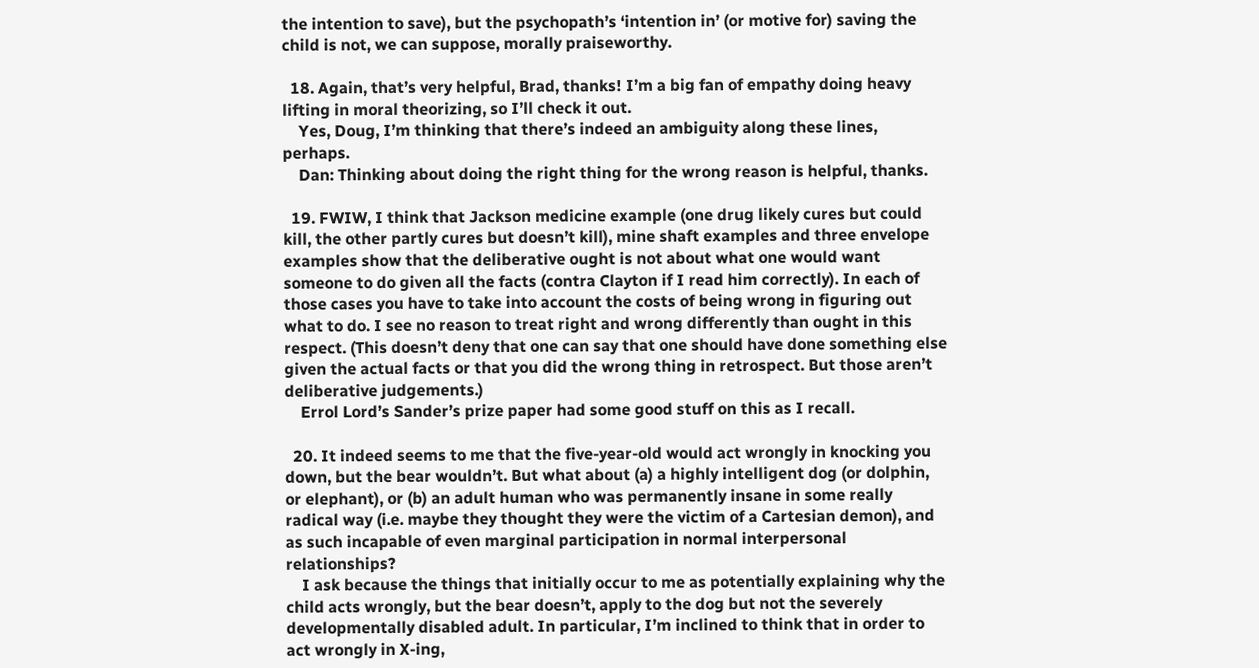the intention to save), but the psychopath’s ‘intention in’ (or motive for) saving the child is not, we can suppose, morally praiseworthy.

  18. Again, that’s very helpful, Brad, thanks! I’m a big fan of empathy doing heavy lifting in moral theorizing, so I’ll check it out.
    Yes, Doug, I’m thinking that there’s indeed an ambiguity along these lines, perhaps.
    Dan: Thinking about doing the right thing for the wrong reason is helpful, thanks.

  19. FWIW, I think that Jackson medicine example (one drug likely cures but could kill, the other partly cures but doesn’t kill), mine shaft examples and three envelope examples show that the deliberative ought is not about what one would want someone to do given all the facts (contra Clayton if I read him correctly). In each of those cases you have to take into account the costs of being wrong in figuring out what to do. I see no reason to treat right and wrong differently than ought in this respect. (This doesn’t deny that one can say that one should have done something else given the actual facts or that you did the wrong thing in retrospect. But those aren’t deliberative judgements.)
    Errol Lord’s Sander’s prize paper had some good stuff on this as I recall.

  20. It indeed seems to me that the five-year-old would act wrongly in knocking you down, but the bear wouldn’t. But what about (a) a highly intelligent dog (or dolphin, or elephant), or (b) an adult human who was permanently insane in some really radical way (i.e. maybe they thought they were the victim of a Cartesian demon), and as such incapable of even marginal participation in normal interpersonal relationships?
    I ask because the things that initially occur to me as potentially explaining why the child acts wrongly, but the bear doesn’t, apply to the dog but not the severely developmentally disabled adult. In particular, I’m inclined to think that in order to act wrongly in X-ing,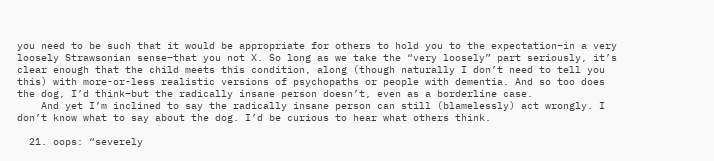you need to be such that it would be appropriate for others to hold you to the expectation–in a very loosely Strawsonian sense–that you not X. So long as we take the “very loosely” part seriously, it’s clear enough that the child meets this condition, along (though naturally I don’t need to tell you this) with more-or-less realistic versions of psychopaths or people with dementia. And so too does the dog, I’d think–but the radically insane person doesn’t, even as a borderline case.
    And yet I’m inclined to say the radically insane person can still (blamelessly) act wrongly. I don’t know what to say about the dog. I’d be curious to hear what others think.

  21. oops: “severely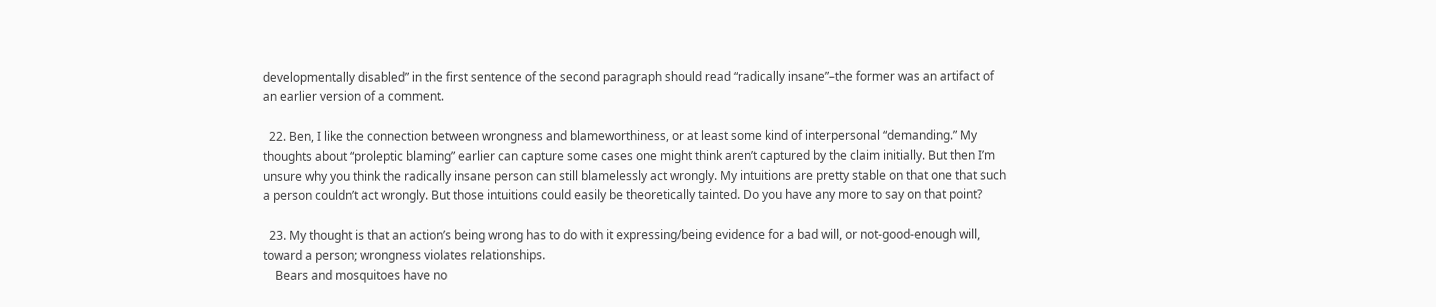developmentally disabled” in the first sentence of the second paragraph should read “radically insane”–the former was an artifact of an earlier version of a comment.

  22. Ben, I like the connection between wrongness and blameworthiness, or at least some kind of interpersonal “demanding.” My thoughts about “proleptic blaming” earlier can capture some cases one might think aren’t captured by the claim initially. But then I’m unsure why you think the radically insane person can still blamelessly act wrongly. My intuitions are pretty stable on that one that such a person couldn’t act wrongly. But those intuitions could easily be theoretically tainted. Do you have any more to say on that point?

  23. My thought is that an action’s being wrong has to do with it expressing/being evidence for a bad will, or not-good-enough will, toward a person; wrongness violates relationships.
    Bears and mosquitoes have no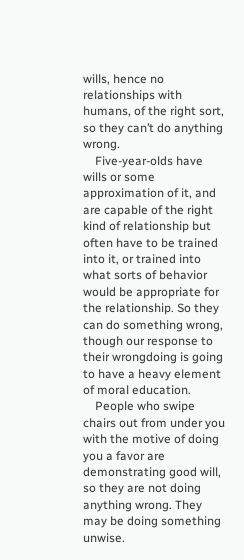wills, hence no relationships with humans, of the right sort, so they can’t do anything wrong.
    Five-year-olds have wills or some approximation of it, and are capable of the right kind of relationship but often have to be trained into it, or trained into what sorts of behavior would be appropriate for the relationship. So they can do something wrong, though our response to their wrongdoing is going to have a heavy element of moral education.
    People who swipe chairs out from under you with the motive of doing you a favor are demonstrating good will, so they are not doing anything wrong. They may be doing something unwise.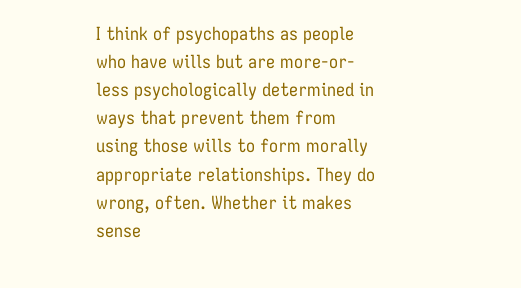I think of psychopaths as people who have wills but are more-or-less psychologically determined in ways that prevent them from using those wills to form morally appropriate relationships. They do wrong, often. Whether it makes sense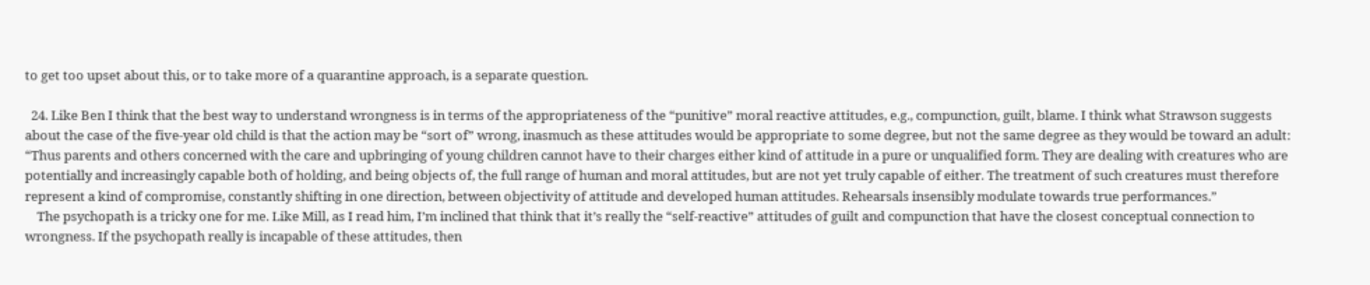to get too upset about this, or to take more of a quarantine approach, is a separate question.

  24. Like Ben I think that the best way to understand wrongness is in terms of the appropriateness of the “punitive” moral reactive attitudes, e.g., compunction, guilt, blame. I think what Strawson suggests about the case of the five-year old child is that the action may be “sort of” wrong, inasmuch as these attitudes would be appropriate to some degree, but not the same degree as they would be toward an adult: “Thus parents and others concerned with the care and upbringing of young children cannot have to their charges either kind of attitude in a pure or unqualified form. They are dealing with creatures who are potentially and increasingly capable both of holding, and being objects of, the full range of human and moral attitudes, but are not yet truly capable of either. The treatment of such creatures must therefore represent a kind of compromise, constantly shifting in one direction, between objectivity of attitude and developed human attitudes. Rehearsals insensibly modulate towards true performances.”
    The psychopath is a tricky one for me. Like Mill, as I read him, I’m inclined that think that it’s really the “self-reactive” attitudes of guilt and compunction that have the closest conceptual connection to wrongness. If the psychopath really is incapable of these attitudes, then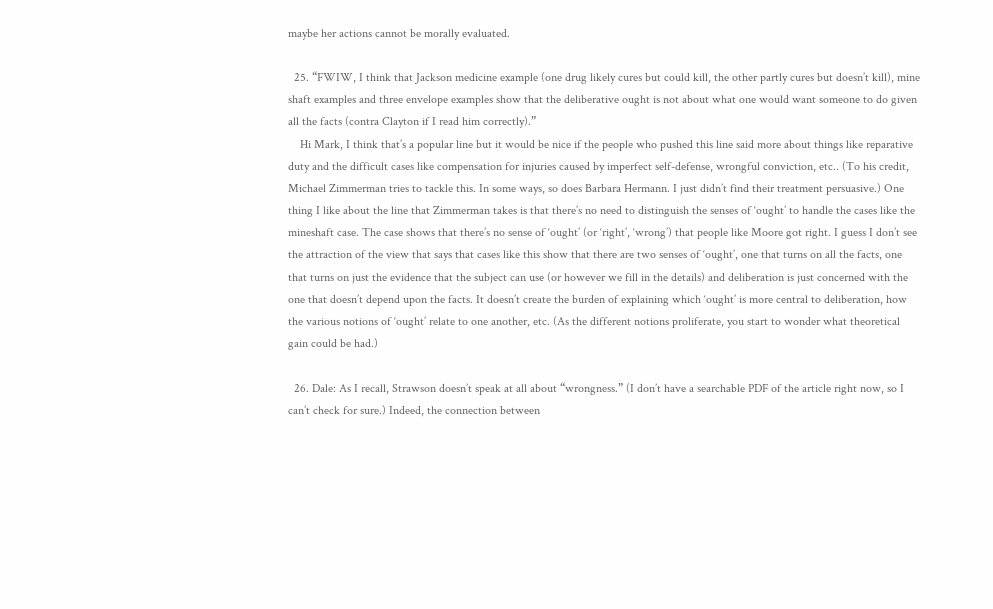maybe her actions cannot be morally evaluated.

  25. “FWIW, I think that Jackson medicine example (one drug likely cures but could kill, the other partly cures but doesn’t kill), mine shaft examples and three envelope examples show that the deliberative ought is not about what one would want someone to do given all the facts (contra Clayton if I read him correctly).”
    Hi Mark, I think that’s a popular line but it would be nice if the people who pushed this line said more about things like reparative duty and the difficult cases like compensation for injuries caused by imperfect self-defense, wrongful conviction, etc.. (To his credit, Michael Zimmerman tries to tackle this. In some ways, so does Barbara Hermann. I just didn’t find their treatment persuasive.) One thing I like about the line that Zimmerman takes is that there’s no need to distinguish the senses of ‘ought’ to handle the cases like the mineshaft case. The case shows that there’s no sense of ‘ought’ (or ‘right’, ‘wrong’) that people like Moore got right. I guess I don’t see the attraction of the view that says that cases like this show that there are two senses of ‘ought’, one that turns on all the facts, one that turns on just the evidence that the subject can use (or however we fill in the details) and deliberation is just concerned with the one that doesn’t depend upon the facts. It doesn’t create the burden of explaining which ‘ought’ is more central to deliberation, how the various notions of ‘ought’ relate to one another, etc. (As the different notions proliferate, you start to wonder what theoretical gain could be had.)

  26. Dale: As I recall, Strawson doesn’t speak at all about “wrongness.” (I don’t have a searchable PDF of the article right now, so I can’t check for sure.) Indeed, the connection between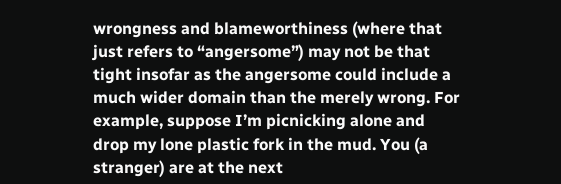wrongness and blameworthiness (where that just refers to “angersome”) may not be that tight insofar as the angersome could include a much wider domain than the merely wrong. For example, suppose I’m picnicking alone and drop my lone plastic fork in the mud. You (a stranger) are at the next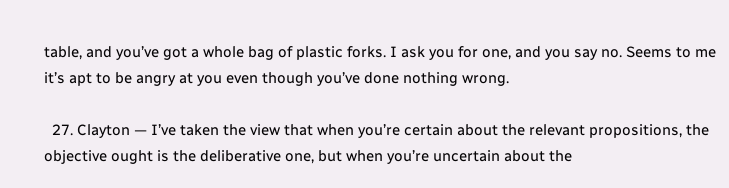table, and you’ve got a whole bag of plastic forks. I ask you for one, and you say no. Seems to me it’s apt to be angry at you even though you’ve done nothing wrong.

  27. Clayton — I’ve taken the view that when you’re certain about the relevant propositions, the objective ought is the deliberative one, but when you’re uncertain about the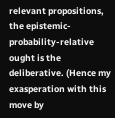relevant propositions, the epistemic-probability-relative ought is the deliberative. (Hence my exasperation with this move by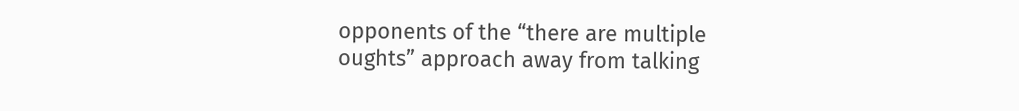opponents of the “there are multiple oughts” approach away from talking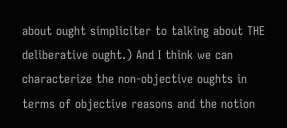about ought simpliciter to talking about THE deliberative ought.) And I think we can characterize the non-objective oughts in terms of objective reasons and the notion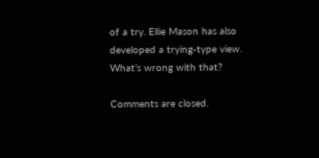of a try. Ellie Mason has also developed a trying-type view. What’s wrong with that?

Comments are closed.